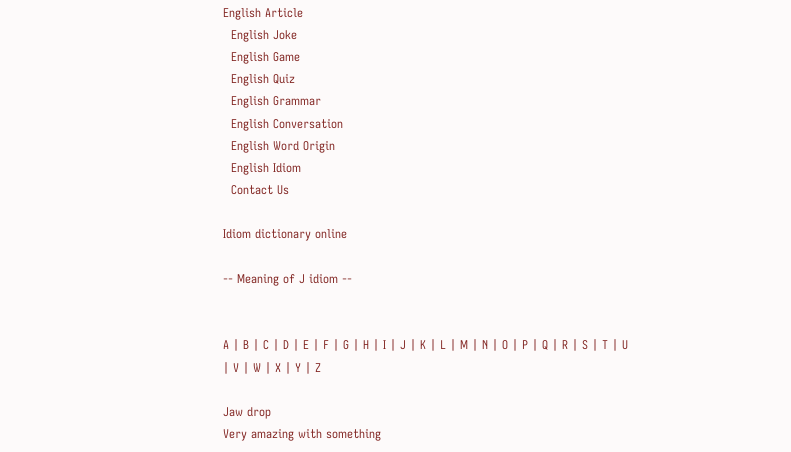English Article
  English Joke
  English Game
  English Quiz
  English Grammar
  English Conversation
  English Word Origin
  English Idiom
  Contact Us

Idiom dictionary online

-- Meaning of J idiom --


A | B | C | D | E | F | G | H | I | J | K | L | M | N | O | P | Q | R | S | T | U | V | W | X | Y | Z

Jaw drop
Very amazing with something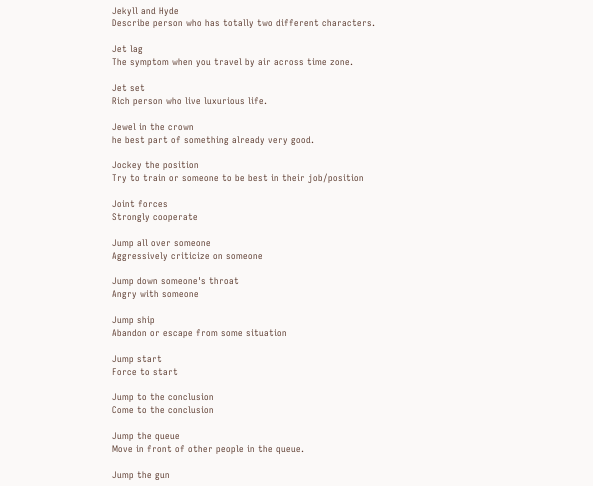Jekyll and Hyde
Describe person who has totally two different characters.

Jet lag
The symptom when you travel by air across time zone.

Jet set
Rich person who live luxurious life.

Jewel in the crown
he best part of something already very good.

Jockey the position
Try to train or someone to be best in their job/position

Joint forces
Strongly cooperate

Jump all over someone
Aggressively criticize on someone

Jump down someone's throat
Angry with someone

Jump ship
Abandon or escape from some situation

Jump start
Force to start

Jump to the conclusion
Come to the conclusion

Jump the queue
Move in front of other people in the queue.

Jump the gun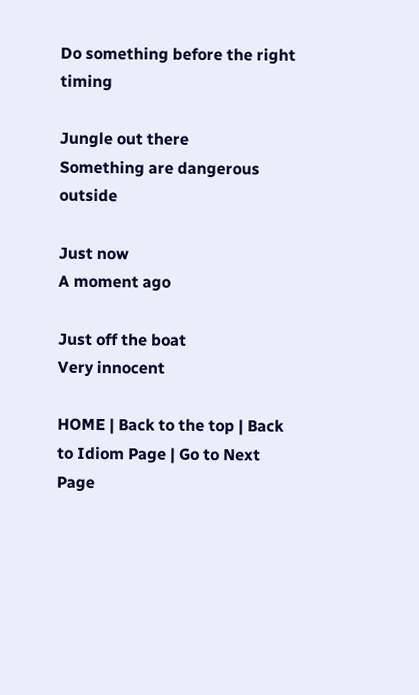Do something before the right timing

Jungle out there
Something are dangerous outside

Just now
A moment ago

Just off the boat
Very innocent

HOME | Back to the top | Back to Idiom Page | Go to Next Page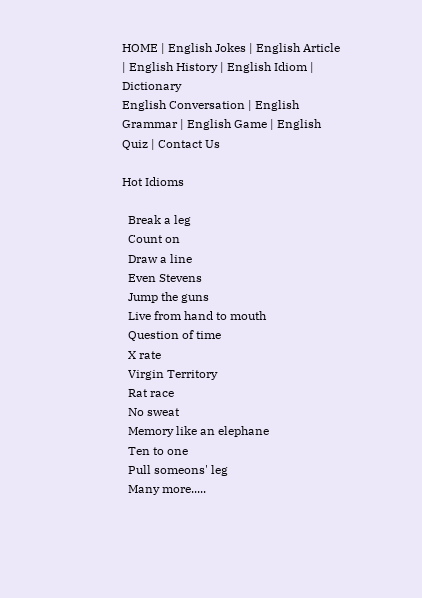HOME | English Jokes | English Article | English History | English Idiom | Dictionary
English Conversation | English Grammar | English Game | English Quiz | Contact Us

Hot Idioms

  Break a leg
  Count on
  Draw a line
  Even Stevens
  Jump the guns
  Live from hand to mouth
  Question of time
  X rate
  Virgin Territory
  Rat race
  No sweat
  Memory like an elephane
  Ten to one
  Pull someons' leg
  Many more.....